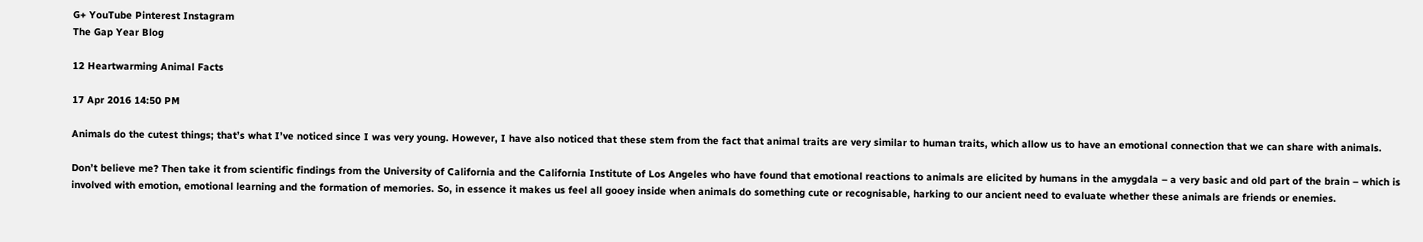G+ YouTube Pinterest Instagram
The Gap Year Blog

12 Heartwarming Animal Facts

17 Apr 2016 14:50 PM

Animals do the cutest things; that’s what I’ve noticed since I was very young. However, I have also noticed that these stem from the fact that animal traits are very similar to human traits, which allow us to have an emotional connection that we can share with animals.

Don’t believe me? Then take it from scientific findings from the University of California and the California Institute of Los Angeles who have found that emotional reactions to animals are elicited by humans in the amygdala – a very basic and old part of the brain – which is involved with emotion, emotional learning and the formation of memories. So, in essence it makes us feel all gooey inside when animals do something cute or recognisable, harking to our ancient need to evaluate whether these animals are friends or enemies.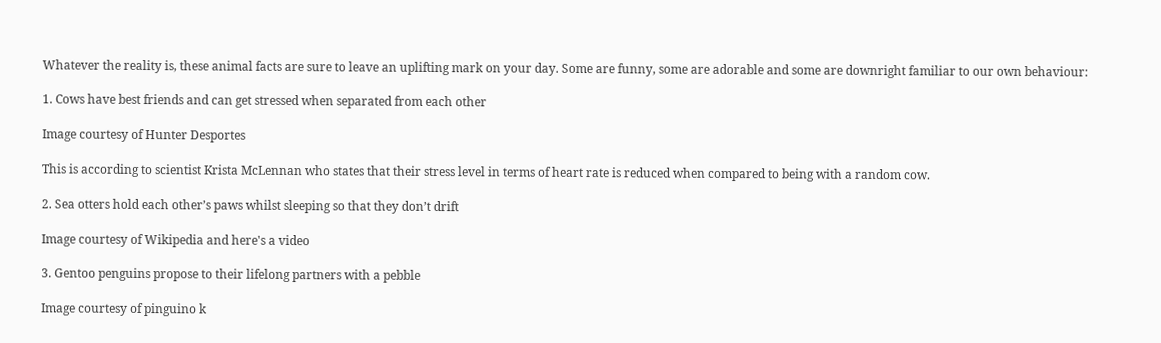Whatever the reality is, these animal facts are sure to leave an uplifting mark on your day. Some are funny, some are adorable and some are downright familiar to our own behaviour:

1. Cows have best friends and can get stressed when separated from each other

Image courtesy of Hunter Desportes

This is according to scientist Krista McLennan who states that their stress level in terms of heart rate is reduced when compared to being with a random cow.

2. Sea otters hold each other’s paws whilst sleeping so that they don’t drift

Image courtesy of Wikipedia and here's a video

3. Gentoo penguins propose to their lifelong partners with a pebble

Image courtesy of pinguino k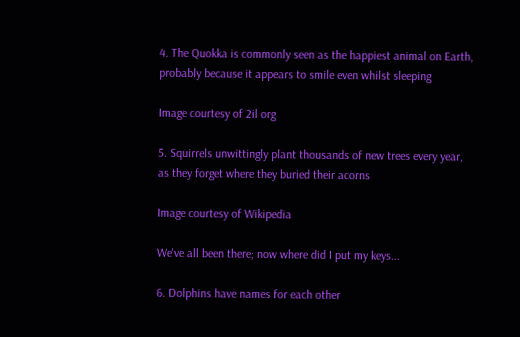4. The Quokka is commonly seen as the happiest animal on Earth, probably because it appears to smile even whilst sleeping

Image courtesy of 2il org

5. Squirrels unwittingly plant thousands of new trees every year, as they forget where they buried their acorns

Image courtesy of Wikipedia

We've all been there; now where did I put my keys...

6. Dolphins have names for each other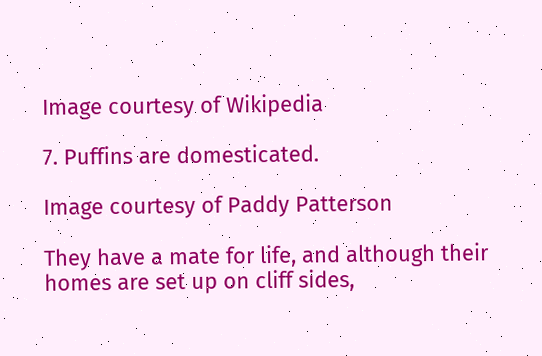Image courtesy of Wikipedia

7. Puffins are domesticated.

Image courtesy of Paddy Patterson

They have a mate for life, and although their homes are set up on cliff sides,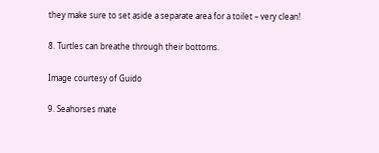they make sure to set aside a separate area for a toilet – very clean!

8. Turtles can breathe through their bottoms.

Image courtesy of Guido

9. Seahorses mate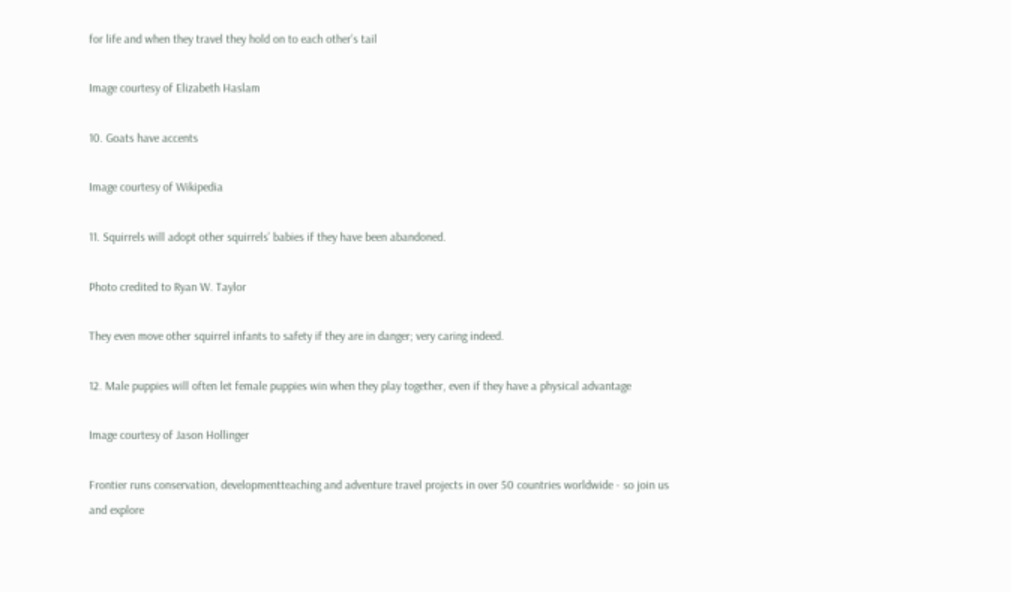for life and when they travel they hold on to each other’s tail

Image courtesy of Elizabeth Haslam

10. Goats have accents

Image courtesy of Wikipedia

11. Squirrels will adopt other squirrels’ babies if they have been abandoned.

Photo credited to Ryan W. Taylor

They even move other squirrel infants to safety if they are in danger; very caring indeed.

12. Male puppies will often let female puppies win when they play together, even if they have a physical advantage

Image courtesy of Jason Hollinger

Frontier runs conservation, developmentteaching and adventure travel projects in over 50 countries worldwide - so join us and explore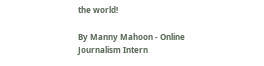the world!

By Manny Mahoon - Online Journalism Intern